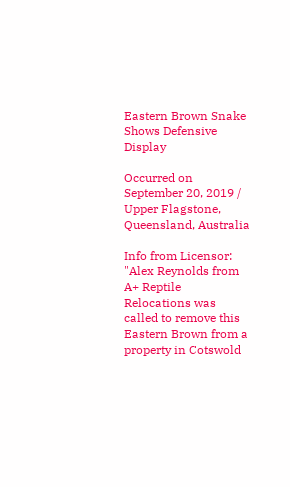Eastern Brown Snake Shows Defensive Display

Occurred on September 20, 2019 / Upper Flagstone, Queensland, Australia

Info from Licensor: "Alex Reynolds from A+ Reptile Relocations was called to remove this Eastern Brown from a property in Cotswold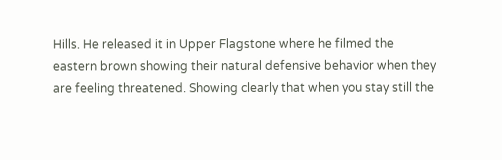Hills. He released it in Upper Flagstone where he filmed the eastern brown showing their natural defensive behavior when they are feeling threatened. Showing clearly that when you stay still the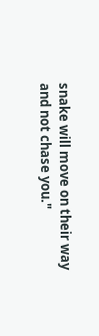snake will move on their way and not chase you."